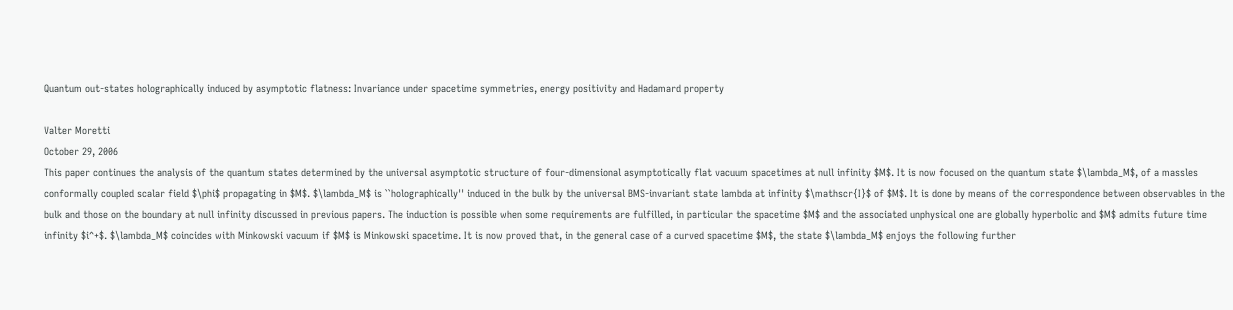Quantum out-states holographically induced by asymptotic flatness: Invariance under spacetime symmetries, energy positivity and Hadamard property

Valter Moretti
October 29, 2006
This paper continues the analysis of the quantum states determined by the universal asymptotic structure of four-dimensional asymptotically flat vacuum spacetimes at null infinity $M$. It is now focused on the quantum state $\lambda_M$, of a massles conformally coupled scalar field $\phi$ propagating in $M$. $\lambda_M$ is ``holographically'' induced in the bulk by the universal BMS-invariant state lambda at infinity $\mathscr{I}$ of $M$. It is done by means of the correspondence between observables in the bulk and those on the boundary at null infinity discussed in previous papers. The induction is possible when some requirements are fulfilled, in particular the spacetime $M$ and the associated unphysical one are globally hyperbolic and $M$ admits future time infinity $i^+$. $\lambda_M$ coincides with Minkowski vacuum if $M$ is Minkowski spacetime. It is now proved that, in the general case of a curved spacetime $M$, the state $\lambda_M$ enjoys the following further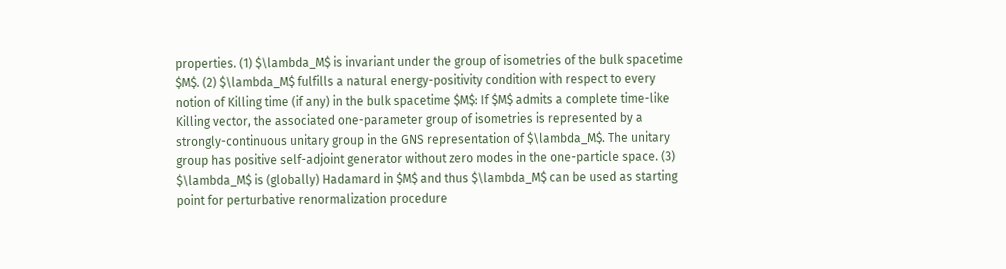properties. (1) $\lambda_M$ is invariant under the group of isometries of the bulk spacetime $M$. (2) $\lambda_M$ fulfills a natural energy-positivity condition with respect to every notion of Killing time (if any) in the bulk spacetime $M$: If $M$ admits a complete time-like Killing vector, the associated one-parameter group of isometries is represented by a strongly-continuous unitary group in the GNS representation of $\lambda_M$. The unitary group has positive self-adjoint generator without zero modes in the one-particle space. (3) $\lambda_M$ is (globally) Hadamard in $M$ and thus $\lambda_M$ can be used as starting point for perturbative renormalization procedure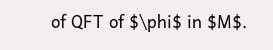of QFT of $\phi$ in $M$.